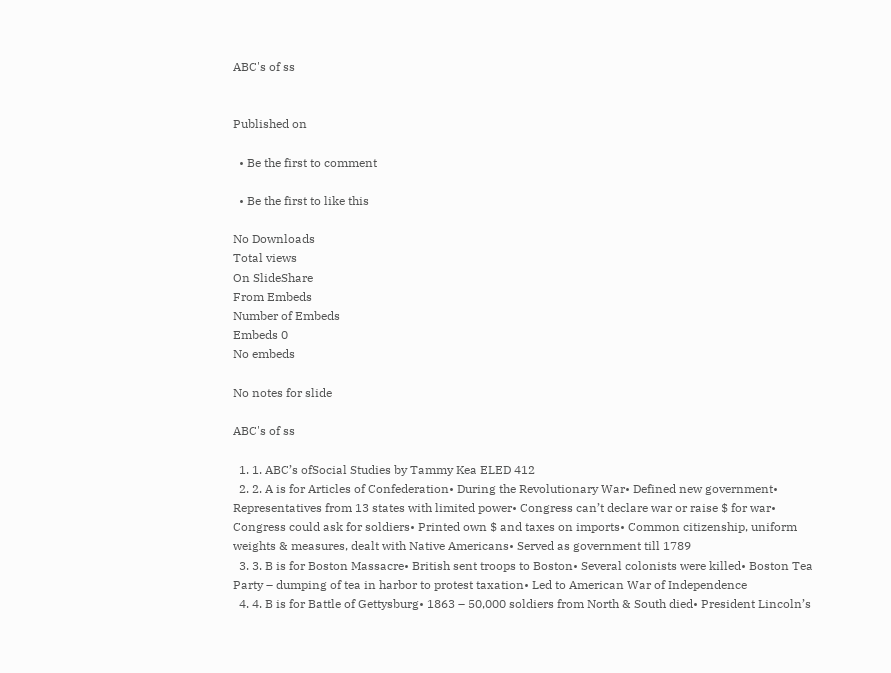ABC's of ss


Published on

  • Be the first to comment

  • Be the first to like this

No Downloads
Total views
On SlideShare
From Embeds
Number of Embeds
Embeds 0
No embeds

No notes for slide

ABC's of ss

  1. 1. ABC’s ofSocial Studies by Tammy Kea ELED 412
  2. 2. A is for Articles of Confederation• During the Revolutionary War• Defined new government• Representatives from 13 states with limited power• Congress can’t declare war or raise $ for war• Congress could ask for soldiers• Printed own $ and taxes on imports• Common citizenship, uniform weights & measures, dealt with Native Americans• Served as government till 1789
  3. 3. B is for Boston Massacre• British sent troops to Boston• Several colonists were killed• Boston Tea Party – dumping of tea in harbor to protest taxation• Led to American War of Independence
  4. 4. B is for Battle of Gettysburg• 1863 – 50,000 soldiers from North & South died• President Lincoln’s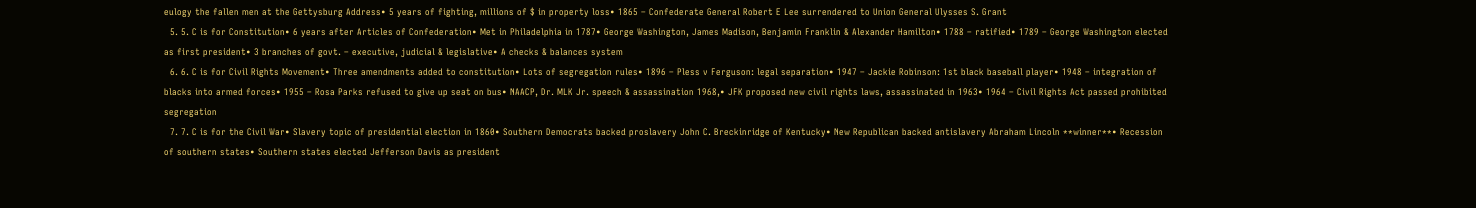eulogy the fallen men at the Gettysburg Address• 5 years of fighting, millions of $ in property loss• 1865 – Confederate General Robert E Lee surrendered to Union General Ulysses S. Grant
  5. 5. C is for Constitution• 6 years after Articles of Confederation• Met in Philadelphia in 1787• George Washington, James Madison, Benjamin Franklin & Alexander Hamilton• 1788 – ratified• 1789 – George Washington elected as first president• 3 branches of govt. – executive, judicial & legislative• A checks & balances system
  6. 6. C is for Civil Rights Movement• Three amendments added to constitution• Lots of segregation rules• 1896 – Pless v Ferguson: legal separation• 1947 – Jackie Robinson: 1st black baseball player• 1948 – integration of blacks into armed forces• 1955 – Rosa Parks refused to give up seat on bus• NAACP, Dr. MLK Jr. speech & assassination 1968,• JFK proposed new civil rights laws, assassinated in 1963• 1964 – Civil Rights Act passed prohibited segregation
  7. 7. C is for the Civil War• Slavery topic of presidential election in 1860• Southern Democrats backed proslavery John C. Breckinridge of Kentucky• New Republican backed antislavery Abraham Lincoln **winner**• Recession of southern states• Southern states elected Jefferson Davis as president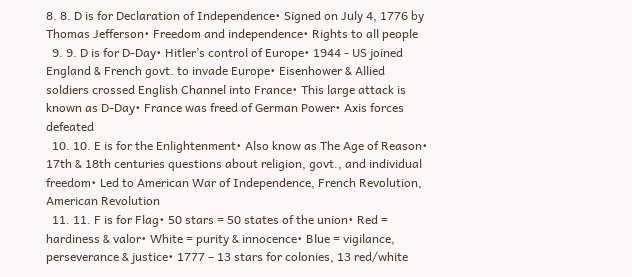8. 8. D is for Declaration of Independence• Signed on July 4, 1776 by Thomas Jefferson• Freedom and independence• Rights to all people
  9. 9. D is for D-Day• Hitler’s control of Europe• 1944 - US joined England & French govt. to invade Europe• Eisenhower & Allied soldiers crossed English Channel into France• This large attack is known as D-Day• France was freed of German Power• Axis forces defeated
  10. 10. E is for the Enlightenment• Also know as The Age of Reason• 17th & 18th centuries questions about religion, govt., and individual freedom• Led to American War of Independence, French Revolution, American Revolution
  11. 11. F is for Flag• 50 stars = 50 states of the union• Red = hardiness & valor• White = purity & innocence• Blue = vigilance, perseverance & justice• 1777 – 13 stars for colonies, 13 red/white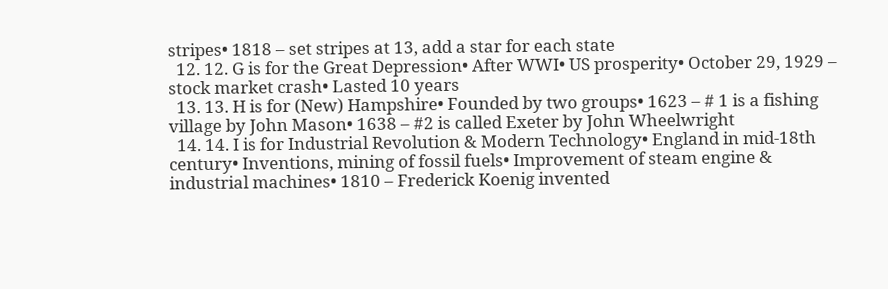stripes• 1818 – set stripes at 13, add a star for each state
  12. 12. G is for the Great Depression• After WWI• US prosperity• October 29, 1929 – stock market crash• Lasted 10 years
  13. 13. H is for (New) Hampshire• Founded by two groups• 1623 – # 1 is a fishing village by John Mason• 1638 – #2 is called Exeter by John Wheelwright
  14. 14. I is for Industrial Revolution & Modern Technology• England in mid-18th century• Inventions, mining of fossil fuels• Improvement of steam engine & industrial machines• 1810 – Frederick Koenig invented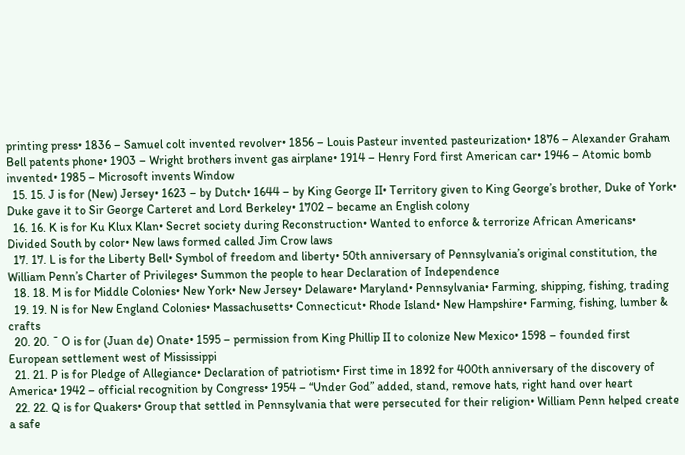printing press• 1836 – Samuel colt invented revolver• 1856 – Louis Pasteur invented pasteurization• 1876 – Alexander Graham Bell patents phone• 1903 – Wright brothers invent gas airplane• 1914 – Henry Ford first American car• 1946 – Atomic bomb invented• 1985 – Microsoft invents Window
  15. 15. J is for (New) Jersey• 1623 – by Dutch• 1644 – by King George II• Territory given to King George’s brother, Duke of York• Duke gave it to Sir George Carteret and Lord Berkeley• 1702 – became an English colony
  16. 16. K is for Ku Klux Klan• Secret society during Reconstruction• Wanted to enforce & terrorize African Americans• Divided South by color• New laws formed called Jim Crow laws
  17. 17. L is for the Liberty Bell• Symbol of freedom and liberty• 50th anniversary of Pennsylvania’s original constitution, the William Penn’s Charter of Privileges• Summon the people to hear Declaration of Independence
  18. 18. M is for Middle Colonies• New York• New Jersey• Delaware• Maryland• Pennsylvania• Farming, shipping, fishing, trading
  19. 19. N is for New England Colonies• Massachusetts• Connecticut• Rhode Island• New Hampshire• Farming, fishing, lumber & crafts
  20. 20. ˜ O is for (Juan de) Onate• 1595 – permission from King Phillip II to colonize New Mexico• 1598 – founded first European settlement west of Mississippi
  21. 21. P is for Pledge of Allegiance• Declaration of patriotism• First time in 1892 for 400th anniversary of the discovery of America• 1942 – official recognition by Congress• 1954 – “Under God” added, stand, remove hats, right hand over heart
  22. 22. Q is for Quakers• Group that settled in Pennsylvania that were persecuted for their religion• William Penn helped create a safe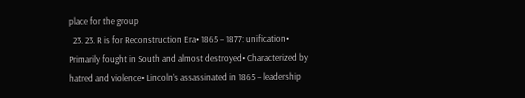place for the group
  23. 23. R is for Reconstruction Era• 1865 – 1877: unification• Primarily fought in South and almost destroyed• Characterized by hatred and violence• Lincoln’s assassinated in 1865 – leadership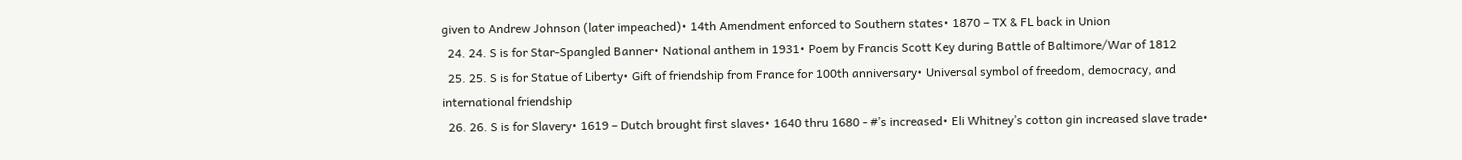given to Andrew Johnson (later impeached)• 14th Amendment enforced to Southern states• 1870 – TX & FL back in Union
  24. 24. S is for Star-Spangled Banner• National anthem in 1931• Poem by Francis Scott Key during Battle of Baltimore/War of 1812
  25. 25. S is for Statue of Liberty• Gift of friendship from France for 100th anniversary• Universal symbol of freedom, democracy, and international friendship
  26. 26. S is for Slavery• 1619 – Dutch brought first slaves• 1640 thru 1680 - #’s increased• Eli Whitney’s cotton gin increased slave trade•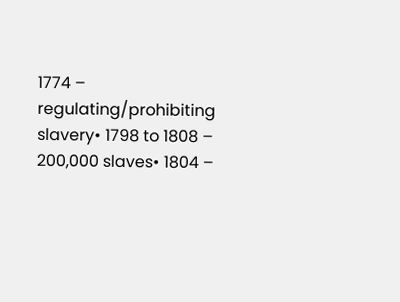1774 – regulating/prohibiting slavery• 1798 to 1808 – 200,000 slaves• 1804 –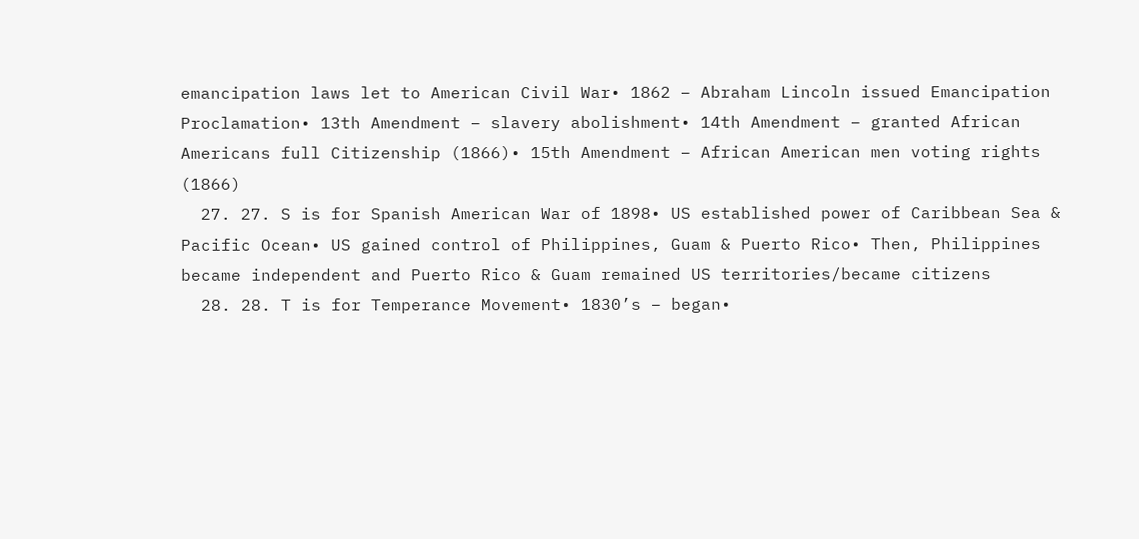emancipation laws let to American Civil War• 1862 – Abraham Lincoln issued Emancipation Proclamation• 13th Amendment – slavery abolishment• 14th Amendment – granted African Americans full Citizenship (1866)• 15th Amendment – African American men voting rights (1866)
  27. 27. S is for Spanish American War of 1898• US established power of Caribbean Sea & Pacific Ocean• US gained control of Philippines, Guam & Puerto Rico• Then, Philippines became independent and Puerto Rico & Guam remained US territories/became citizens
  28. 28. T is for Temperance Movement• 1830’s – began•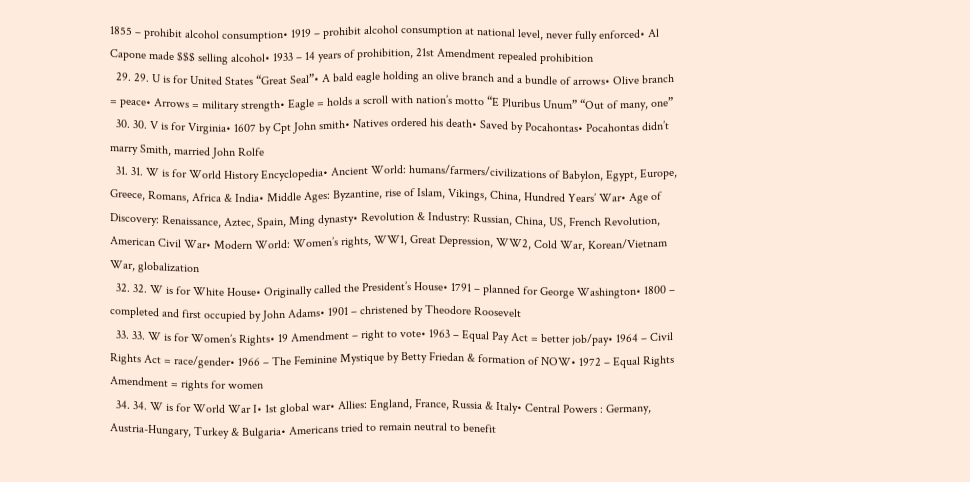1855 – prohibit alcohol consumption• 1919 – prohibit alcohol consumption at national level, never fully enforced• Al Capone made $$$ selling alcohol• 1933 – 14 years of prohibition, 21st Amendment repealed prohibition
  29. 29. U is for United States “Great Seal”• A bald eagle holding an olive branch and a bundle of arrows• Olive branch = peace• Arrows = military strength• Eagle = holds a scroll with nation’s motto “E Pluribus Unum” “Out of many, one”
  30. 30. V is for Virginia• 1607 by Cpt John smith• Natives ordered his death• Saved by Pocahontas• Pocahontas didn’t marry Smith, married John Rolfe
  31. 31. W is for World History Encyclopedia• Ancient World: humans/farmers/civilizations of Babylon, Egypt, Europe, Greece, Romans, Africa & India• Middle Ages: Byzantine, rise of Islam, Vikings, China, Hundred Years’ War• Age of Discovery: Renaissance, Aztec, Spain, Ming dynasty• Revolution & Industry: Russian, China, US, French Revolution, American Civil War• Modern World: Women’s rights, WW1, Great Depression, WW2, Cold War, Korean/Vietnam War, globalization
  32. 32. W is for White House• Originally called the President’s House• 1791 – planned for George Washington• 1800 – completed and first occupied by John Adams• 1901 – christened by Theodore Roosevelt
  33. 33. W is for Women’s Rights• 19 Amendment – right to vote• 1963 – Equal Pay Act = better job/pay• 1964 – Civil Rights Act = race/gender• 1966 – The Feminine Mystique by Betty Friedan & formation of NOW• 1972 – Equal Rights Amendment = rights for women
  34. 34. W is for World War I• 1st global war• Allies: England, France, Russia & Italy• Central Powers : Germany, Austria-Hungary, Turkey & Bulgaria• Americans tried to remain neutral to benefit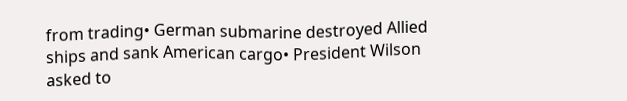from trading• German submarine destroyed Allied ships and sank American cargo• President Wilson asked to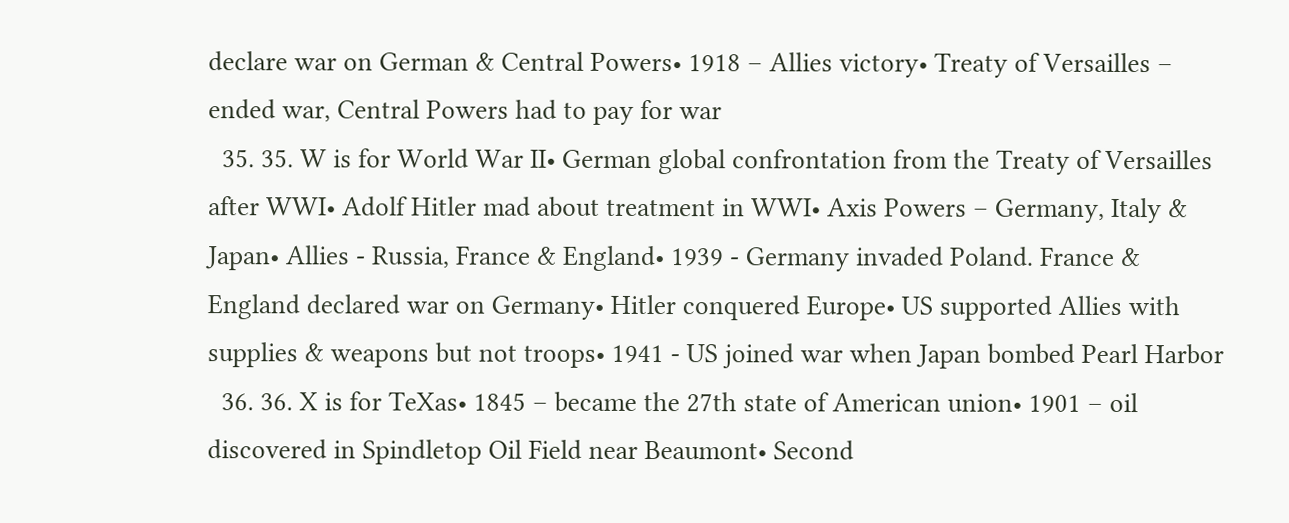declare war on German & Central Powers• 1918 – Allies victory• Treaty of Versailles – ended war, Central Powers had to pay for war
  35. 35. W is for World War II• German global confrontation from the Treaty of Versailles after WWI• Adolf Hitler mad about treatment in WWI• Axis Powers – Germany, Italy & Japan• Allies - Russia, France & England• 1939 - Germany invaded Poland. France & England declared war on Germany• Hitler conquered Europe• US supported Allies with supplies & weapons but not troops• 1941 - US joined war when Japan bombed Pearl Harbor
  36. 36. X is for TeXas• 1845 – became the 27th state of American union• 1901 – oil discovered in Spindletop Oil Field near Beaumont• Second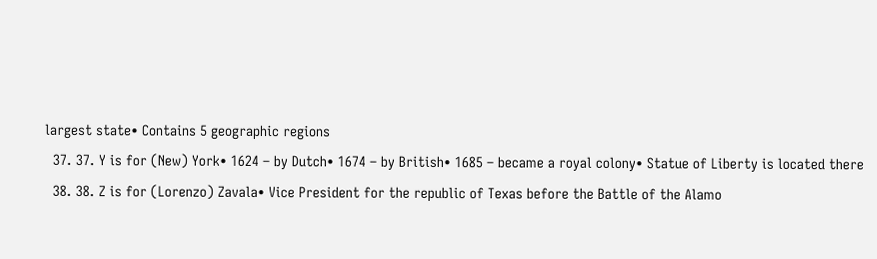largest state• Contains 5 geographic regions
  37. 37. Y is for (New) York• 1624 – by Dutch• 1674 – by British• 1685 – became a royal colony• Statue of Liberty is located there
  38. 38. Z is for (Lorenzo) Zavala• Vice President for the republic of Texas before the Battle of the Alamo